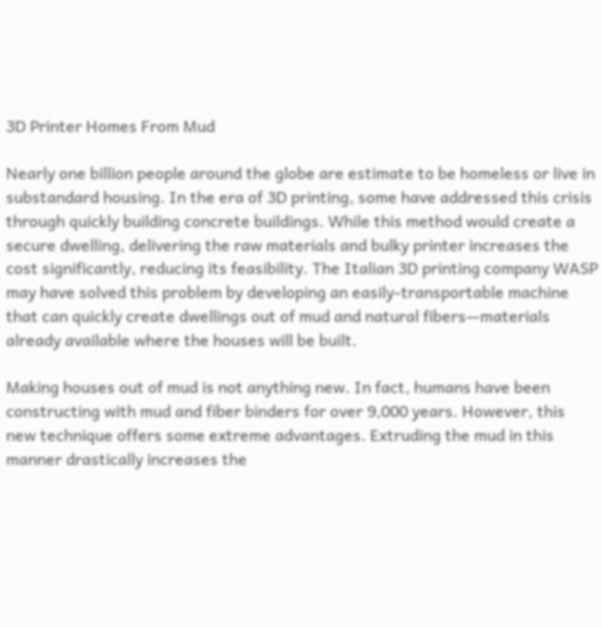3D Printer Homes From Mud

Nearly one billion people around the globe are estimate to be homeless or live in substandard housing. In the era of 3D printing, some have addressed this crisis through quickly building concrete buildings. While this method would create a secure dwelling, delivering the raw materials and bulky printer increases the cost significantly, reducing its feasibility. The Italian 3D printing company WASP may have solved this problem by developing an easily-transportable machine that can quickly create dwellings out of mud and natural fibers—materials already available where the houses will be built.

Making houses out of mud is not anything new. In fact, humans have been constructing with mud and fiber binders for over 9,000 years. However, this new technique offers some extreme advantages. Extruding the mud in this manner drastically increases the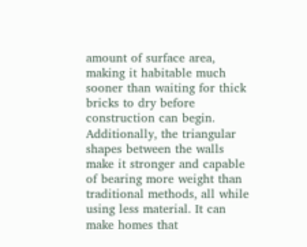amount of surface area, making it habitable much sooner than waiting for thick bricks to dry before construction can begin. Additionally, the triangular shapes between the walls make it stronger and capable of bearing more weight than traditional methods, all while using less material. It can make homes that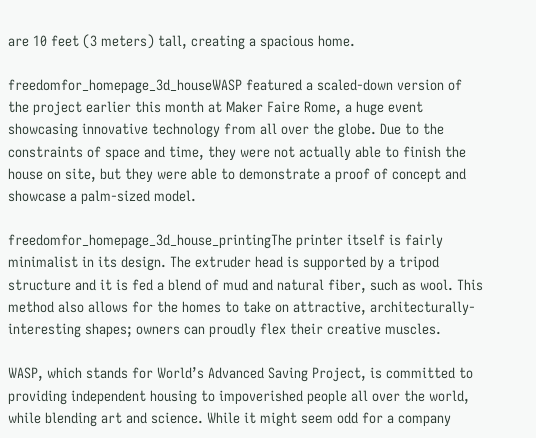are 10 feet (3 meters) tall, creating a spacious home.

freedomfor_homepage_3d_houseWASP featured a scaled-down version of the project earlier this month at Maker Faire Rome, a huge event showcasing innovative technology from all over the globe. Due to the constraints of space and time, they were not actually able to finish the house on site, but they were able to demonstrate a proof of concept and showcase a palm-sized model.

freedomfor_homepage_3d_house_printingThe printer itself is fairly minimalist in its design. The extruder head is supported by a tripod structure and it is fed a blend of mud and natural fiber, such as wool. This method also allows for the homes to take on attractive, architecturally-interesting shapes; owners can proudly flex their creative muscles.

WASP, which stands for World’s Advanced Saving Project, is committed to providing independent housing to impoverished people all over the world, while blending art and science. While it might seem odd for a company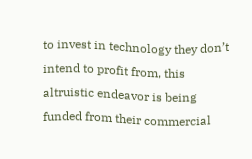to invest in technology they don’t intend to profit from, this altruistic endeavor is being funded from their commercial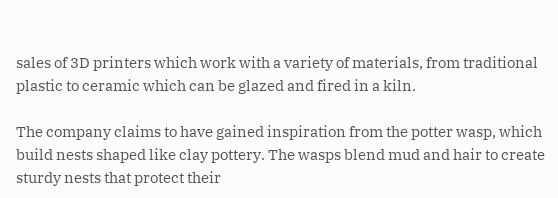sales of 3D printers which work with a variety of materials, from traditional plastic to ceramic which can be glazed and fired in a kiln.

The company claims to have gained inspiration from the potter wasp, which build nests shaped like clay pottery. The wasps blend mud and hair to create sturdy nests that protect their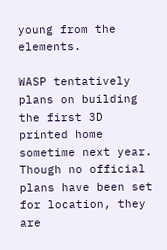young from the elements.

WASP tentatively plans on building the first 3D printed home sometime next year. Though no official plans have been set for location, they are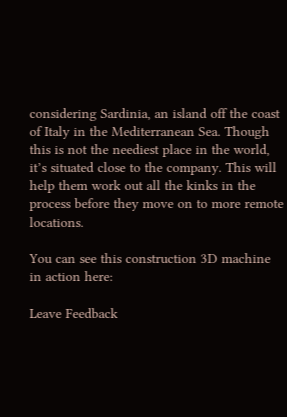considering Sardinia, an island off the coast of Italy in the Mediterranean Sea. Though this is not the neediest place in the world, it’s situated close to the company. This will help them work out all the kinks in the process before they move on to more remote locations.

You can see this construction 3D machine in action here:

Leave Feedback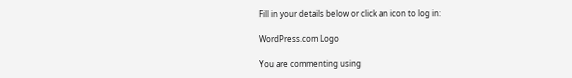Fill in your details below or click an icon to log in:

WordPress.com Logo

You are commenting using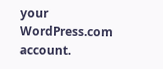your WordPress.com account.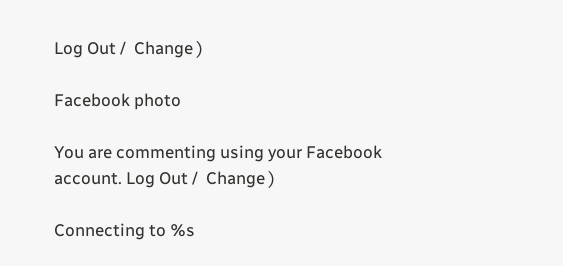Log Out /  Change )

Facebook photo

You are commenting using your Facebook account. Log Out /  Change )

Connecting to %s